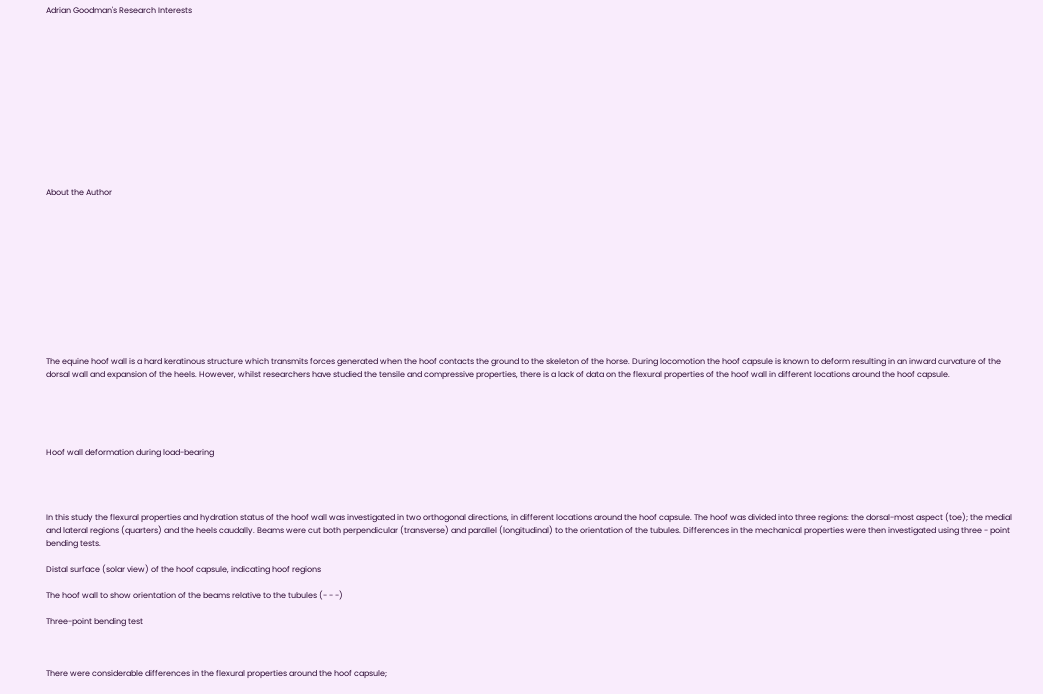Adrian Goodman's Research Interests













About the Author












The equine hoof wall is a hard keratinous structure which transmits forces generated when the hoof contacts the ground to the skeleton of the horse. During locomotion the hoof capsule is known to deform resulting in an inward curvature of the dorsal wall and expansion of the heels. However, whilst researchers have studied the tensile and compressive properties, there is a lack of data on the flexural properties of the hoof wall in different locations around the hoof capsule.





Hoof wall deformation during load-bearing




In this study the flexural properties and hydration status of the hoof wall was investigated in two orthogonal directions, in different locations around the hoof capsule. The hoof was divided into three regions: the dorsal-most aspect (toe); the medial and lateral regions (quarters) and the heels caudally. Beams were cut both perpendicular (transverse) and parallel (longitudinal) to the orientation of the tubules. Differences in the mechanical properties were then investigated using three - point bending tests.

Distal surface (solar view) of the hoof capsule, indicating hoof regions

The hoof wall to show orientation of the beams relative to the tubules (- - -)

Three-point bending test



There were considerable differences in the flexural properties around the hoof capsule;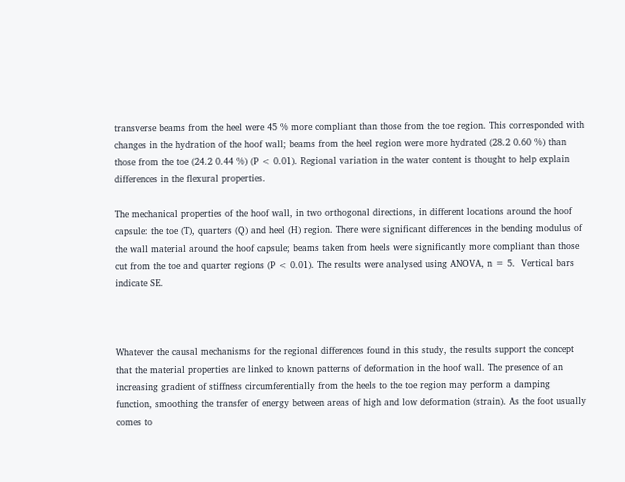transverse beams from the heel were 45 % more compliant than those from the toe region. This corresponded with changes in the hydration of the hoof wall; beams from the heel region were more hydrated (28.2 0.60 %) than those from the toe (24.2 0.44 %) (P < 0.01). Regional variation in the water content is thought to help explain differences in the flexural properties.

The mechanical properties of the hoof wall, in two orthogonal directions, in different locations around the hoof capsule: the toe (T), quarters (Q) and heel (H) region. There were significant differences in the bending modulus of the wall material around the hoof capsule; beams taken from heels were significantly more compliant than those cut from the toe and quarter regions (P < 0.01). The results were analysed using ANOVA, n = 5.  Vertical bars indicate SE.



Whatever the causal mechanisms for the regional differences found in this study, the results support the concept that the material properties are linked to known patterns of deformation in the hoof wall. The presence of an increasing gradient of stiffness circumferentially from the heels to the toe region may perform a damping function, smoothing the transfer of energy between areas of high and low deformation (strain). As the foot usually comes to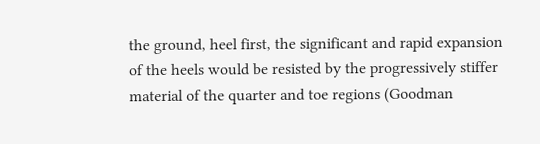the ground, heel first, the significant and rapid expansion of the heels would be resisted by the progressively stiffer material of the quarter and toe regions (Goodman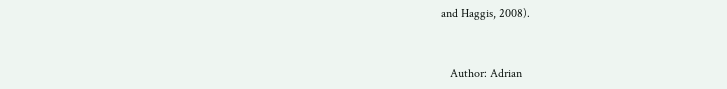and Haggis, 2008).


   Author: Adrian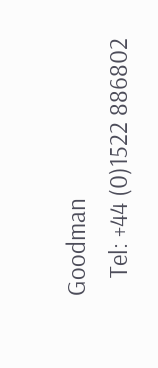Goodman
   Tel: +44 (0)1522 886802